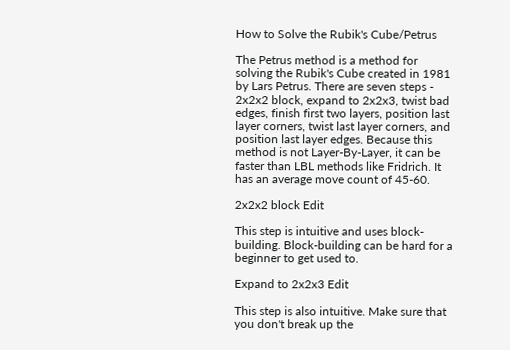How to Solve the Rubik's Cube/Petrus

The Petrus method is a method for solving the Rubik's Cube created in 1981 by Lars Petrus. There are seven steps - 2x2x2 block, expand to 2x2x3, twist bad edges, finish first two layers, position last layer corners, twist last layer corners, and position last layer edges. Because this method is not Layer-By-Layer, it can be faster than LBL methods like Fridrich. It has an average move count of 45-60.

2x2x2 block Edit

This step is intuitive and uses block-building. Block-building can be hard for a beginner to get used to.

Expand to 2x2x3 Edit

This step is also intuitive. Make sure that you don't break up the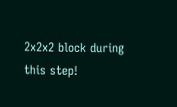2x2x2 block during this step!